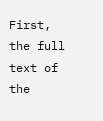First, the full text of the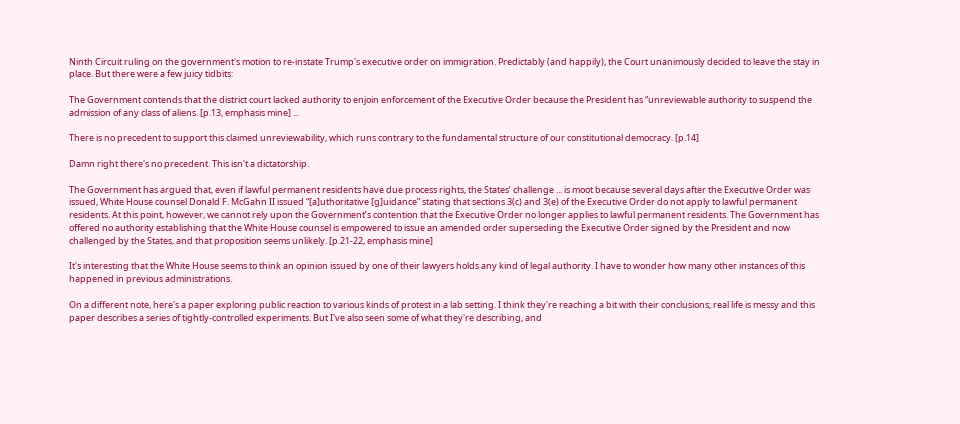Ninth Circuit ruling on the government's motion to re-instate Trump's executive order on immigration. Predictably (and happily), the Court unanimously decided to leave the stay in place. But there were a few juicy tidbits:

The Government contends that the district court lacked authority to enjoin enforcement of the Executive Order because the President has “unreviewable authority to suspend the admission of any class of aliens. [p.13, emphasis mine] ...

There is no precedent to support this claimed unreviewability, which runs contrary to the fundamental structure of our constitutional democracy. [p.14]

Damn right there's no precedent. This isn't a dictatorship.

The Government has argued that, even if lawful permanent residents have due process rights, the States’ challenge ... is moot because several days after the Executive Order was issued, White House counsel Donald F. McGahn II issued “[a]uthoritative [g]uidance” stating that sections 3(c) and 3(e) of the Executive Order do not apply to lawful permanent residents. At this point, however, we cannot rely upon the Government’s contention that the Executive Order no longer applies to lawful permanent residents. The Government has offered no authority establishing that the White House counsel is empowered to issue an amended order superseding the Executive Order signed by the President and now challenged by the States, and that proposition seems unlikely. [p.21-22, emphasis mine]

It's interesting that the White House seems to think an opinion issued by one of their lawyers holds any kind of legal authority. I have to wonder how many other instances of this happened in previous administrations.

On a different note, here's a paper exploring public reaction to various kinds of protest in a lab setting. I think they're reaching a bit with their conclusions; real life is messy and this paper describes a series of tightly-controlled experiments. But I've also seen some of what they're describing, and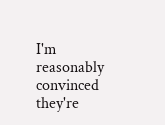I'm reasonably convinced they're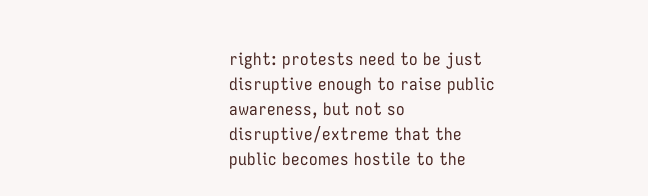right: protests need to be just disruptive enough to raise public awareness, but not so disruptive/extreme that the public becomes hostile to the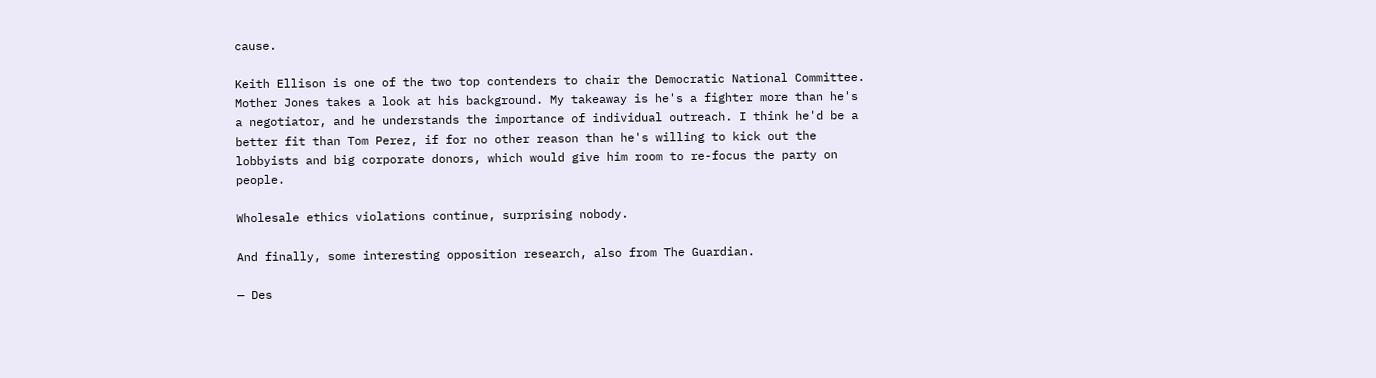cause.

Keith Ellison is one of the two top contenders to chair the Democratic National Committee. Mother Jones takes a look at his background. My takeaway is he's a fighter more than he's a negotiator, and he understands the importance of individual outreach. I think he'd be a better fit than Tom Perez, if for no other reason than he's willing to kick out the lobbyists and big corporate donors, which would give him room to re-focus the party on people.

Wholesale ethics violations continue, surprising nobody.

And finally, some interesting opposition research, also from The Guardian.

— Des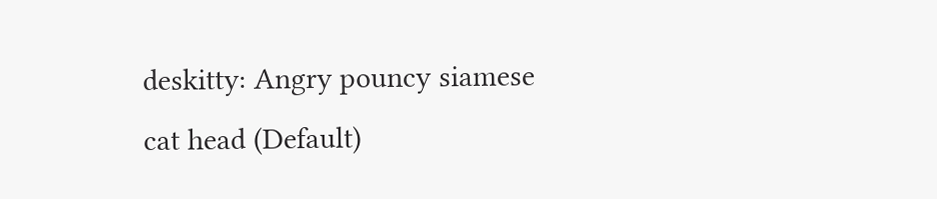deskitty: Angry pouncy siamese cat head (Default)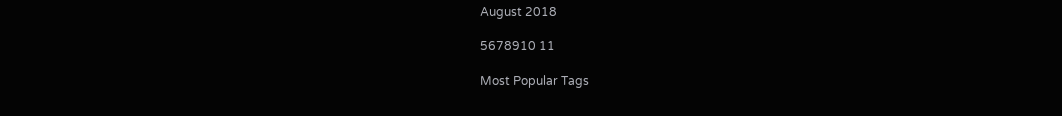August 2018

5678910 11

Most Popular Tags